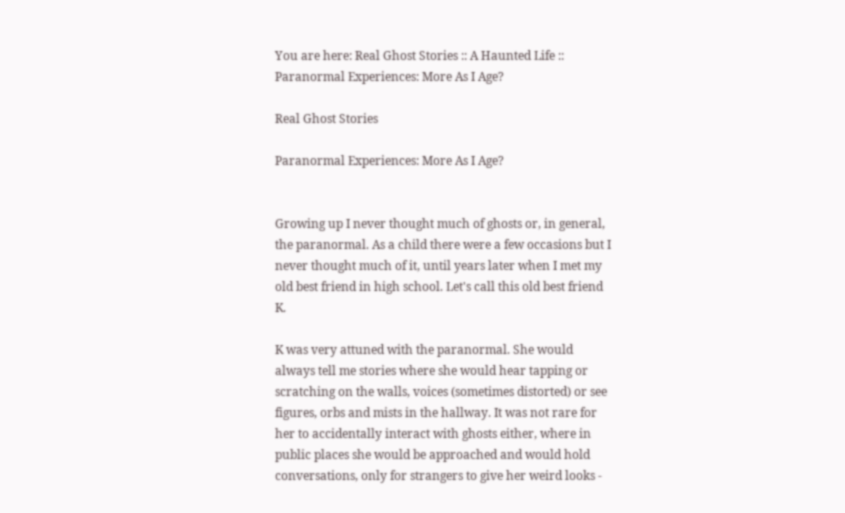You are here: Real Ghost Stories :: A Haunted Life :: Paranormal Experiences: More As I Age?

Real Ghost Stories

Paranormal Experiences: More As I Age?


Growing up I never thought much of ghosts or, in general, the paranormal. As a child there were a few occasions but I never thought much of it, until years later when I met my old best friend in high school. Let's call this old best friend K.

K was very attuned with the paranormal. She would always tell me stories where she would hear tapping or scratching on the walls, voices (sometimes distorted) or see figures, orbs and mists in the hallway. It was not rare for her to accidentally interact with ghosts either, where in public places she would be approached and would hold conversations, only for strangers to give her weird looks -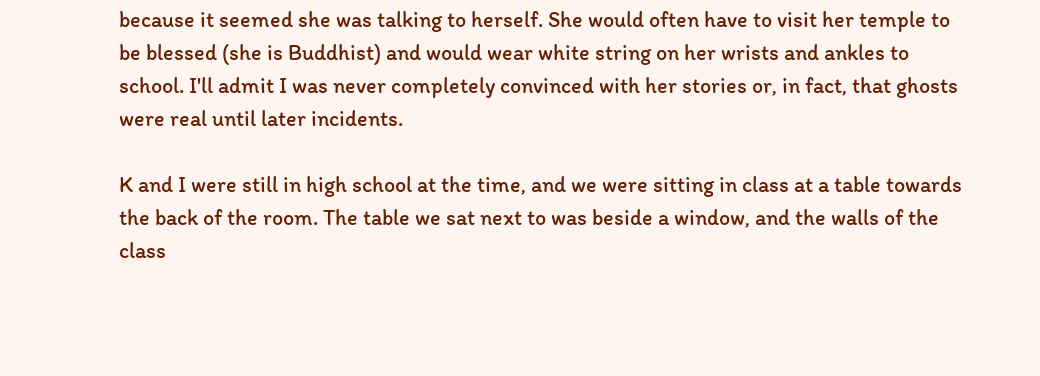because it seemed she was talking to herself. She would often have to visit her temple to be blessed (she is Buddhist) and would wear white string on her wrists and ankles to school. I'll admit I was never completely convinced with her stories or, in fact, that ghosts were real until later incidents.

K and I were still in high school at the time, and we were sitting in class at a table towards the back of the room. The table we sat next to was beside a window, and the walls of the class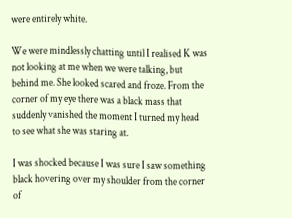were entirely white.

We were mindlessly chatting until I realised K was not looking at me when we were talking, but behind me. She looked scared and froze. From the corner of my eye there was a black mass that suddenly vanished the moment I turned my head to see what she was staring at.

I was shocked because I was sure I saw something black hovering over my shoulder from the corner of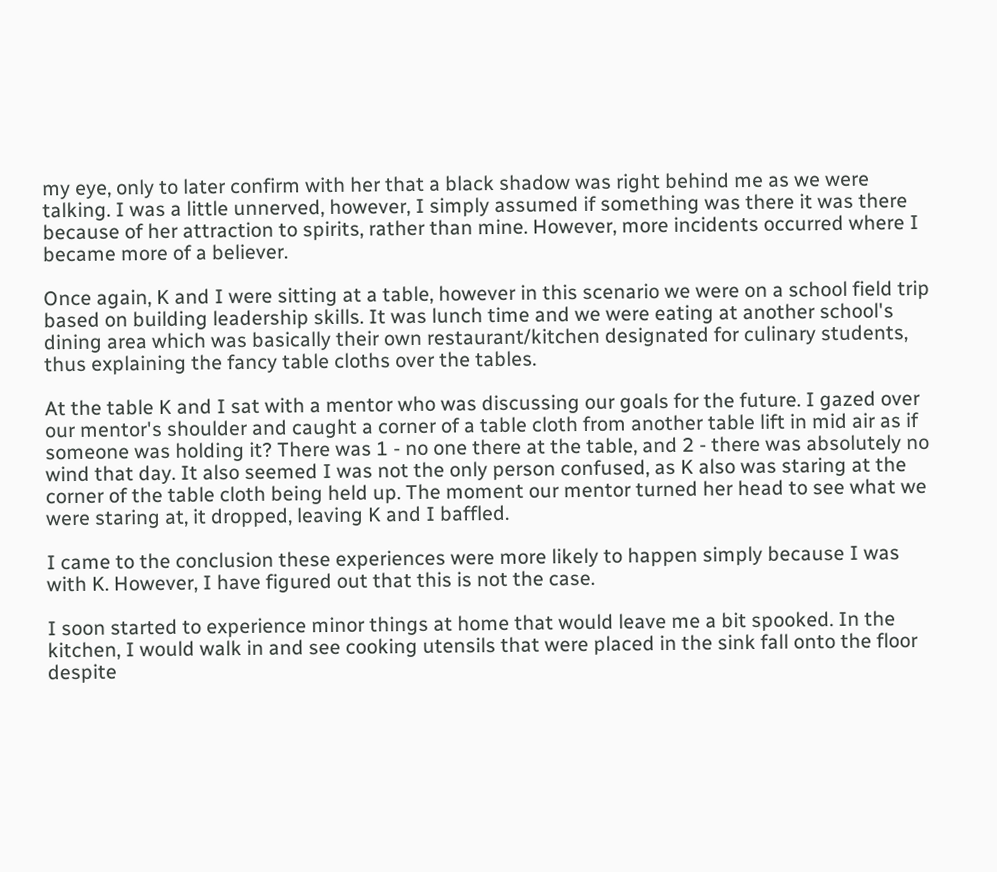my eye, only to later confirm with her that a black shadow was right behind me as we were talking. I was a little unnerved, however, I simply assumed if something was there it was there because of her attraction to spirits, rather than mine. However, more incidents occurred where I became more of a believer.

Once again, K and I were sitting at a table, however in this scenario we were on a school field trip based on building leadership skills. It was lunch time and we were eating at another school's dining area which was basically their own restaurant/kitchen designated for culinary students, thus explaining the fancy table cloths over the tables.

At the table K and I sat with a mentor who was discussing our goals for the future. I gazed over our mentor's shoulder and caught a corner of a table cloth from another table lift in mid air as if someone was holding it? There was 1 - no one there at the table, and 2 - there was absolutely no wind that day. It also seemed I was not the only person confused, as K also was staring at the corner of the table cloth being held up. The moment our mentor turned her head to see what we were staring at, it dropped, leaving K and I baffled.

I came to the conclusion these experiences were more likely to happen simply because I was with K. However, I have figured out that this is not the case.

I soon started to experience minor things at home that would leave me a bit spooked. In the kitchen, I would walk in and see cooking utensils that were placed in the sink fall onto the floor despite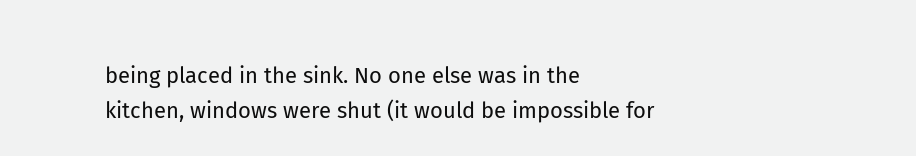being placed in the sink. No one else was in the kitchen, windows were shut (it would be impossible for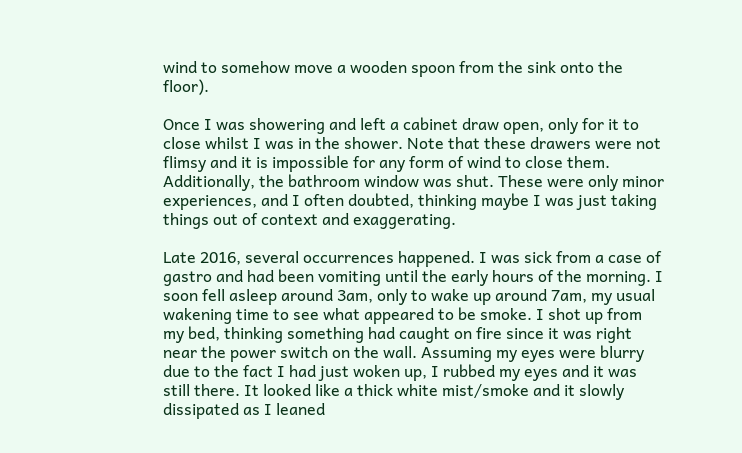wind to somehow move a wooden spoon from the sink onto the floor).

Once I was showering and left a cabinet draw open, only for it to close whilst I was in the shower. Note that these drawers were not flimsy and it is impossible for any form of wind to close them. Additionally, the bathroom window was shut. These were only minor experiences, and I often doubted, thinking maybe I was just taking things out of context and exaggerating.

Late 2016, several occurrences happened. I was sick from a case of gastro and had been vomiting until the early hours of the morning. I soon fell asleep around 3am, only to wake up around 7am, my usual wakening time to see what appeared to be smoke. I shot up from my bed, thinking something had caught on fire since it was right near the power switch on the wall. Assuming my eyes were blurry due to the fact I had just woken up, I rubbed my eyes and it was still there. It looked like a thick white mist/smoke and it slowly dissipated as I leaned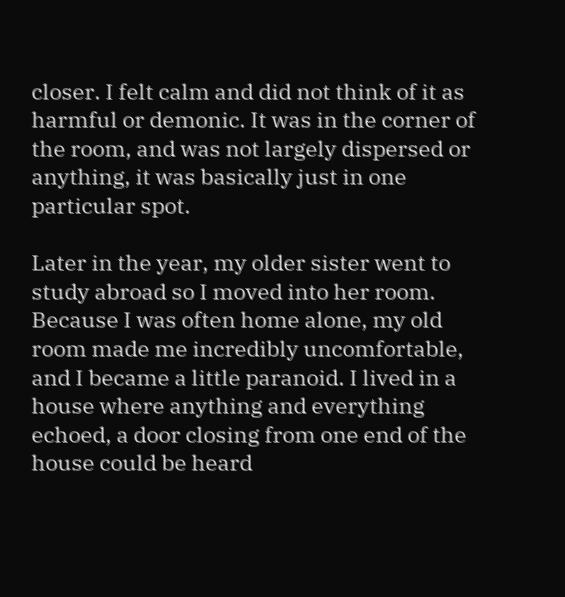closer. I felt calm and did not think of it as harmful or demonic. It was in the corner of the room, and was not largely dispersed or anything, it was basically just in one particular spot.

Later in the year, my older sister went to study abroad so I moved into her room. Because I was often home alone, my old room made me incredibly uncomfortable, and I became a little paranoid. I lived in a house where anything and everything echoed, a door closing from one end of the house could be heard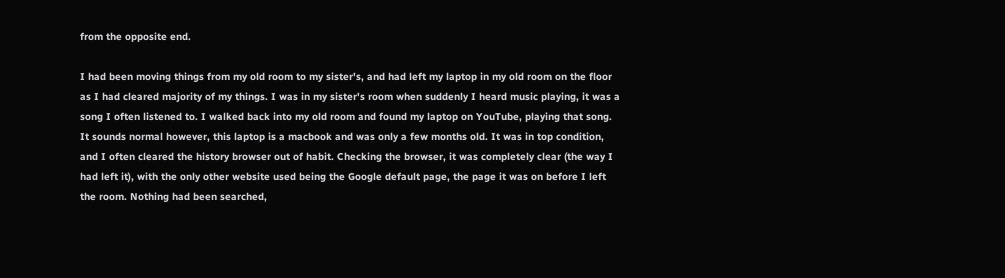from the opposite end.

I had been moving things from my old room to my sister's, and had left my laptop in my old room on the floor as I had cleared majority of my things. I was in my sister's room when suddenly I heard music playing, it was a song I often listened to. I walked back into my old room and found my laptop on YouTube, playing that song. It sounds normal however, this laptop is a macbook and was only a few months old. It was in top condition, and I often cleared the history browser out of habit. Checking the browser, it was completely clear (the way I had left it), with the only other website used being the Google default page, the page it was on before I left the room. Nothing had been searched,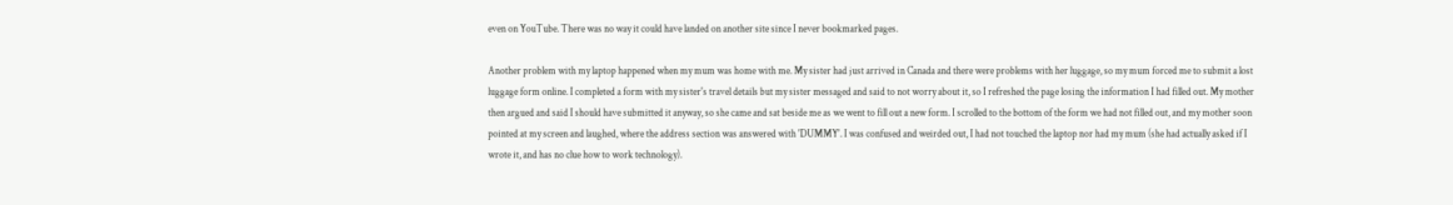even on YouTube. There was no way it could have landed on another site since I never bookmarked pages.

Another problem with my laptop happened when my mum was home with me. My sister had just arrived in Canada and there were problems with her luggage, so my mum forced me to submit a lost luggage form online. I completed a form with my sister's travel details but my sister messaged and said to not worry about it, so I refreshed the page losing the information I had filled out. My mother then argued and said I should have submitted it anyway, so she came and sat beside me as we went to fill out a new form. I scrolled to the bottom of the form we had not filled out, and my mother soon pointed at my screen and laughed, where the address section was answered with 'DUMMY'. I was confused and weirded out, I had not touched the laptop nor had my mum (she had actually asked if I wrote it, and has no clue how to work technology).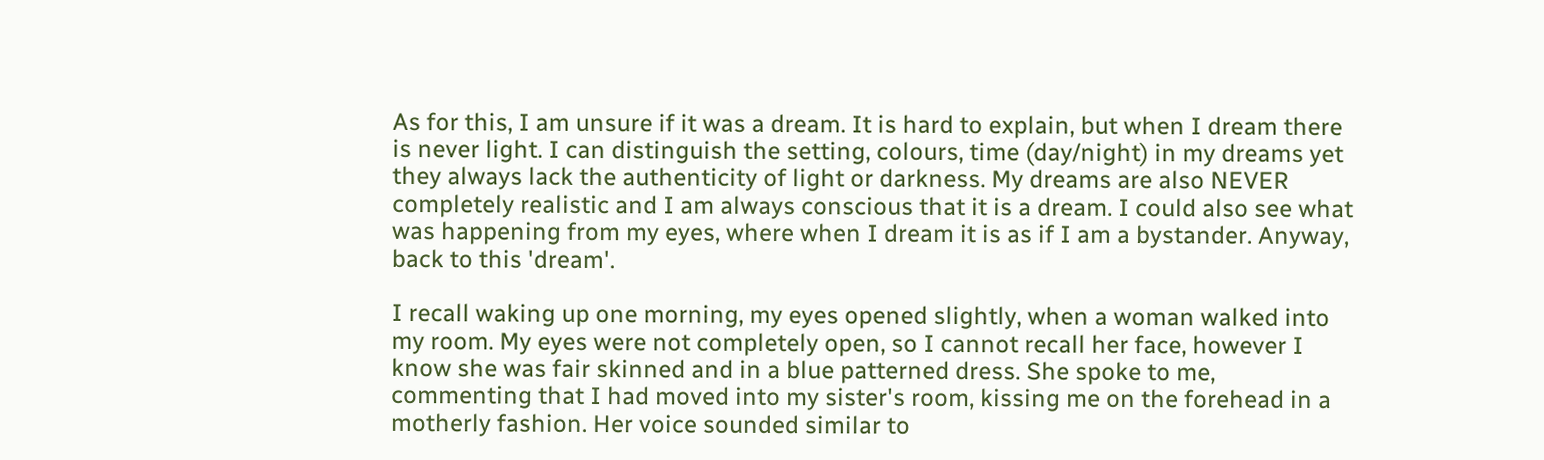As for this, I am unsure if it was a dream. It is hard to explain, but when I dream there is never light. I can distinguish the setting, colours, time (day/night) in my dreams yet they always lack the authenticity of light or darkness. My dreams are also NEVER completely realistic and I am always conscious that it is a dream. I could also see what was happening from my eyes, where when I dream it is as if I am a bystander. Anyway, back to this 'dream'.

I recall waking up one morning, my eyes opened slightly, when a woman walked into my room. My eyes were not completely open, so I cannot recall her face, however I know she was fair skinned and in a blue patterned dress. She spoke to me, commenting that I had moved into my sister's room, kissing me on the forehead in a motherly fashion. Her voice sounded similar to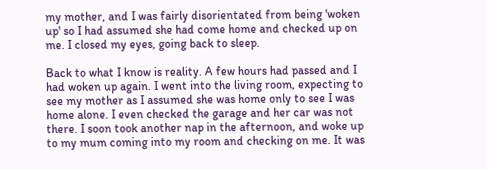my mother, and I was fairly disorientated from being 'woken up' so I had assumed she had come home and checked up on me. I closed my eyes, going back to sleep.

Back to what I know is reality. A few hours had passed and I had woken up again. I went into the living room, expecting to see my mother as I assumed she was home only to see I was home alone. I even checked the garage and her car was not there. I soon took another nap in the afternoon, and woke up to my mum coming into my room and checking on me. It was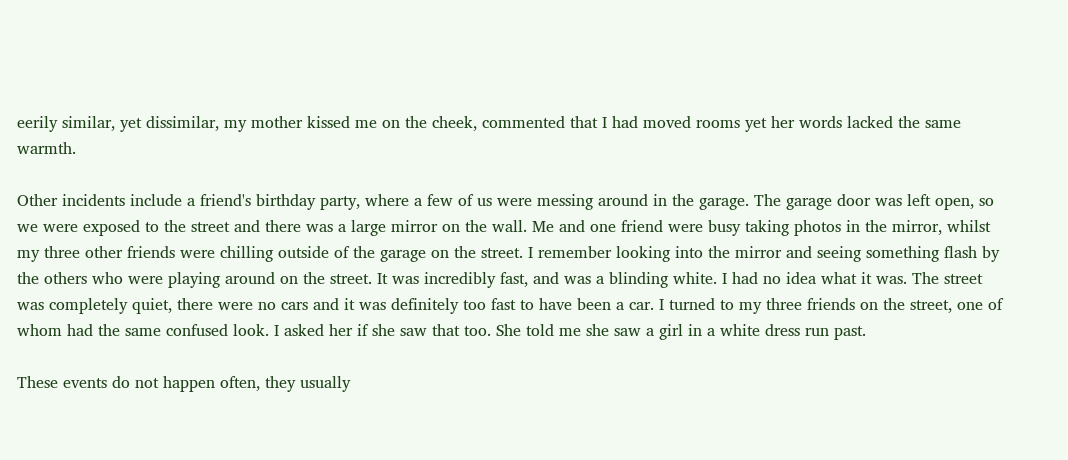eerily similar, yet dissimilar, my mother kissed me on the cheek, commented that I had moved rooms yet her words lacked the same warmth.

Other incidents include a friend's birthday party, where a few of us were messing around in the garage. The garage door was left open, so we were exposed to the street and there was a large mirror on the wall. Me and one friend were busy taking photos in the mirror, whilst my three other friends were chilling outside of the garage on the street. I remember looking into the mirror and seeing something flash by the others who were playing around on the street. It was incredibly fast, and was a blinding white. I had no idea what it was. The street was completely quiet, there were no cars and it was definitely too fast to have been a car. I turned to my three friends on the street, one of whom had the same confused look. I asked her if she saw that too. She told me she saw a girl in a white dress run past.

These events do not happen often, they usually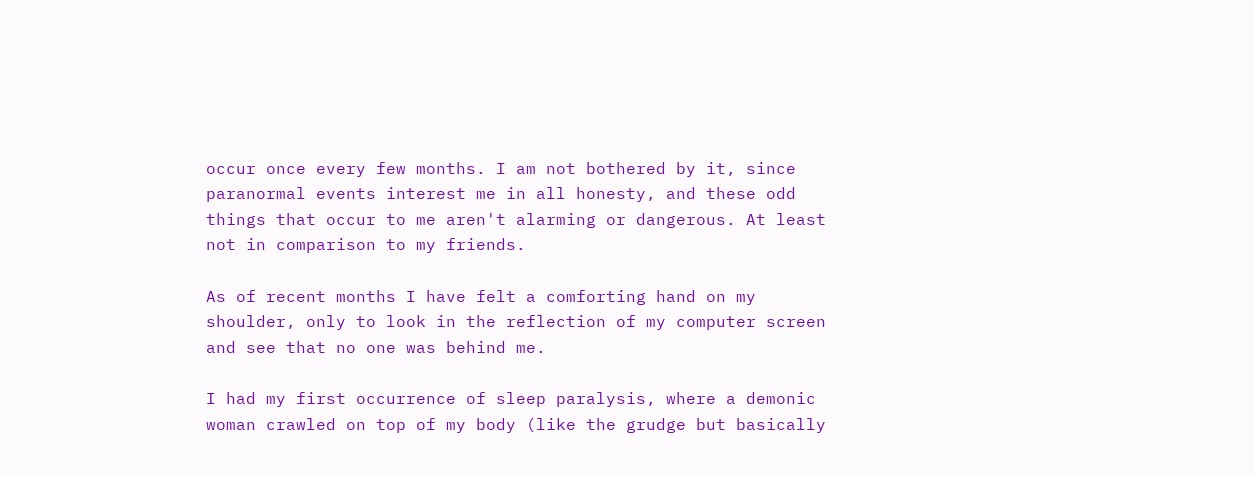occur once every few months. I am not bothered by it, since paranormal events interest me in all honesty, and these odd things that occur to me aren't alarming or dangerous. At least not in comparison to my friends.

As of recent months I have felt a comforting hand on my shoulder, only to look in the reflection of my computer screen and see that no one was behind me.

I had my first occurrence of sleep paralysis, where a demonic woman crawled on top of my body (like the grudge but basically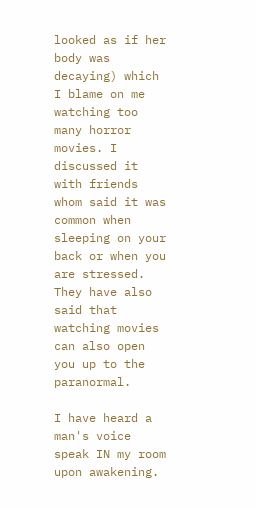looked as if her body was decaying) which I blame on me watching too many horror movies. I discussed it with friends whom said it was common when sleeping on your back or when you are stressed. They have also said that watching movies can also open you up to the paranormal.

I have heard a man's voice speak IN my room upon awakening.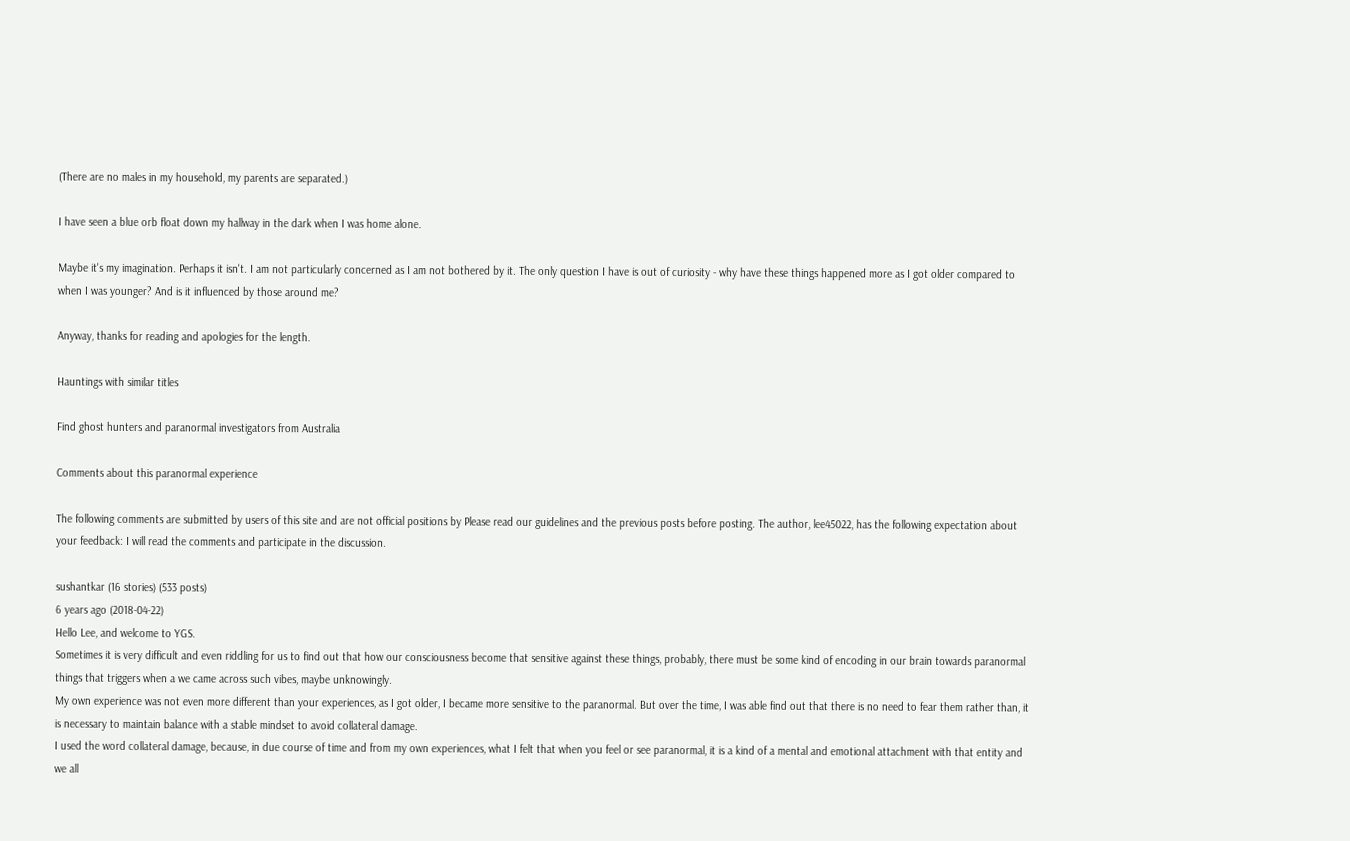(There are no males in my household, my parents are separated.)

I have seen a blue orb float down my hallway in the dark when I was home alone.

Maybe it's my imagination. Perhaps it isn't. I am not particularly concerned as I am not bothered by it. The only question I have is out of curiosity - why have these things happened more as I got older compared to when I was younger? And is it influenced by those around me?

Anyway, thanks for reading and apologies for the length.

Hauntings with similar titles

Find ghost hunters and paranormal investigators from Australia

Comments about this paranormal experience

The following comments are submitted by users of this site and are not official positions by Please read our guidelines and the previous posts before posting. The author, lee45022, has the following expectation about your feedback: I will read the comments and participate in the discussion.

sushantkar (16 stories) (533 posts)
6 years ago (2018-04-22)
Hello Lee, and welcome to YGS.
Sometimes it is very difficult and even riddling for us to find out that how our consciousness become that sensitive against these things, probably, there must be some kind of encoding in our brain towards paranormal things that triggers when a we came across such vibes, maybe unknowingly.
My own experience was not even more different than your experiences, as I got older, I became more sensitive to the paranormal. But over the time, I was able find out that there is no need to fear them rather than, it is necessary to maintain balance with a stable mindset to avoid collateral damage.
I used the word collateral damage, because, in due course of time and from my own experiences, what I felt that when you feel or see paranormal, it is a kind of a mental and emotional attachment with that entity and we all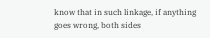know that in such linkage, if anything goes wrong, both sides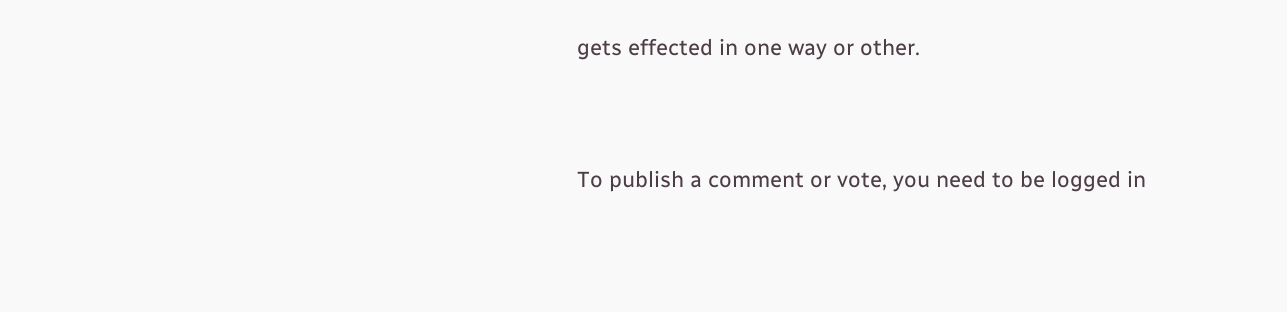gets effected in one way or other.


To publish a comment or vote, you need to be logged in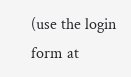(use the login form at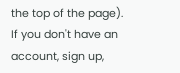the top of the page). If you don't have an account, sign up,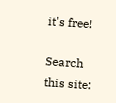it's free!

Search this site: